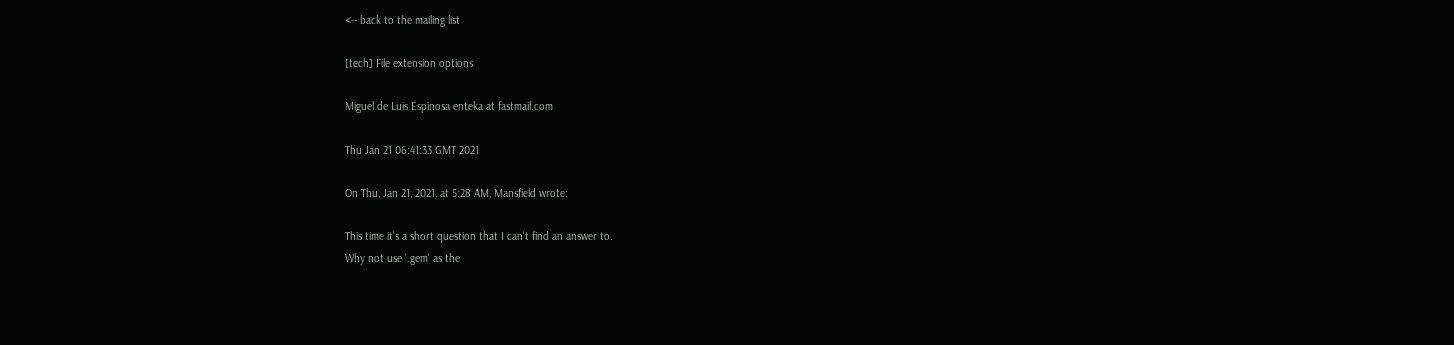<-- back to the mailing list

[tech] File extension options

Miguel de Luis Espinosa enteka at fastmail.com

Thu Jan 21 06:41:33 GMT 2021

On Thu, Jan 21, 2021, at 5:28 AM, Mansfield wrote:

This time it's a short question that I can't find an answer to.
Why not use '.gem' as the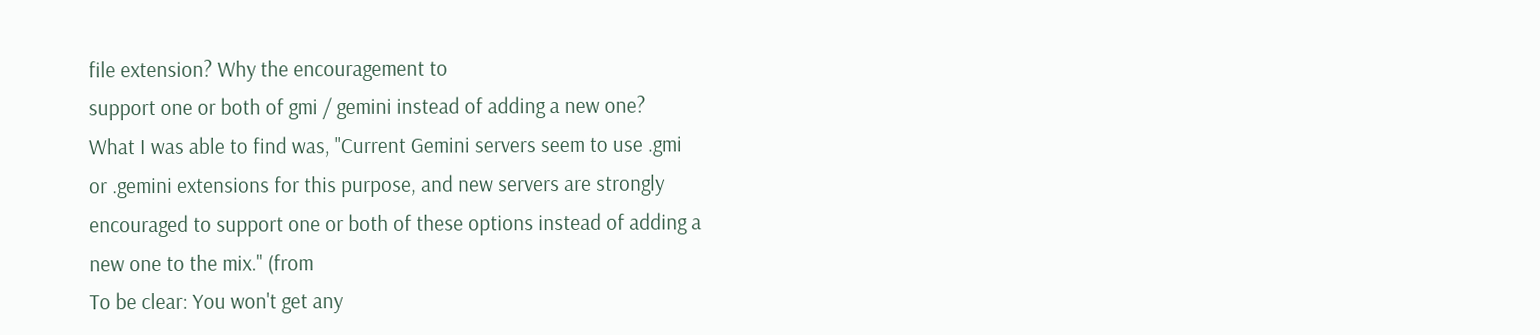file extension? Why the encouragement to
support one or both of gmi / gemini instead of adding a new one?
What I was able to find was, "Current Gemini servers seem to use .gmi
or .gemini extensions for this purpose, and new servers are strongly
encouraged to support one or both of these options instead of adding a
new one to the mix." (from
To be clear: You won't get any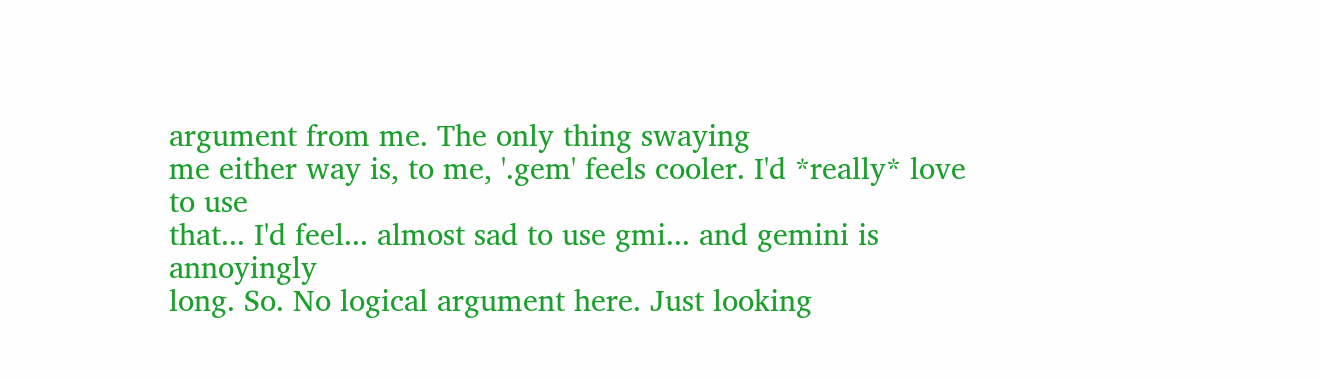argument from me. The only thing swaying
me either way is, to me, '.gem' feels cooler. I'd *really* love to use
that... I'd feel... almost sad to use gmi... and gemini is annoyingly
long. So. No logical argument here. Just looking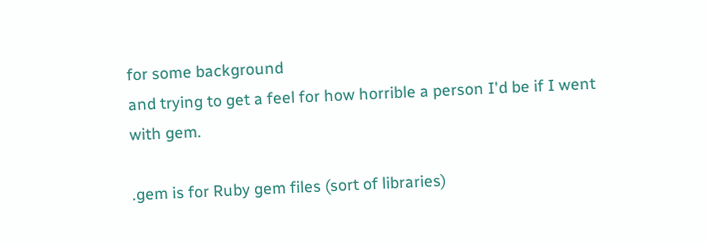for some background
and trying to get a feel for how horrible a person I'd be if I went
with gem.

.gem is for Ruby gem files (sort of libraries)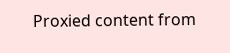Proxied content from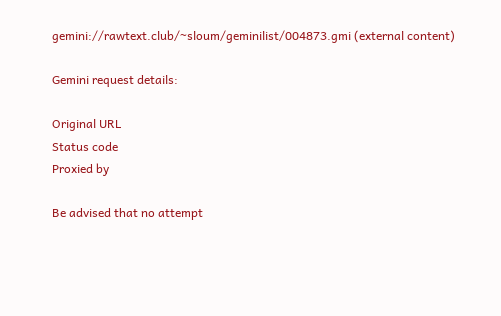gemini://rawtext.club/~sloum/geminilist/004873.gmi (external content)

Gemini request details:

Original URL
Status code
Proxied by

Be advised that no attempt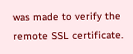was made to verify the remote SSL certificate.